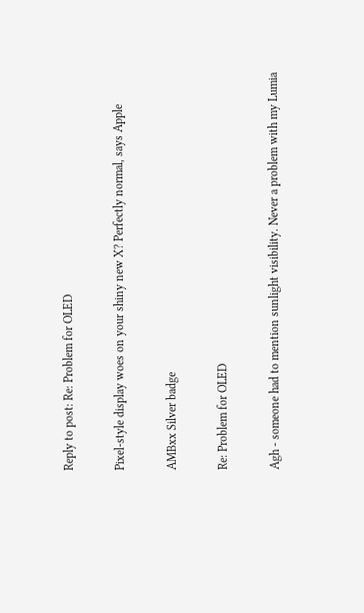Reply to post: Re: Problem for OLED

Pixel-style display woes on your shiny new X? Perfectly normal, says Apple

AMBxx Silver badge

Re: Problem for OLED

Agh - someone had to mention sunlight visibility. Never a problem with my Lumia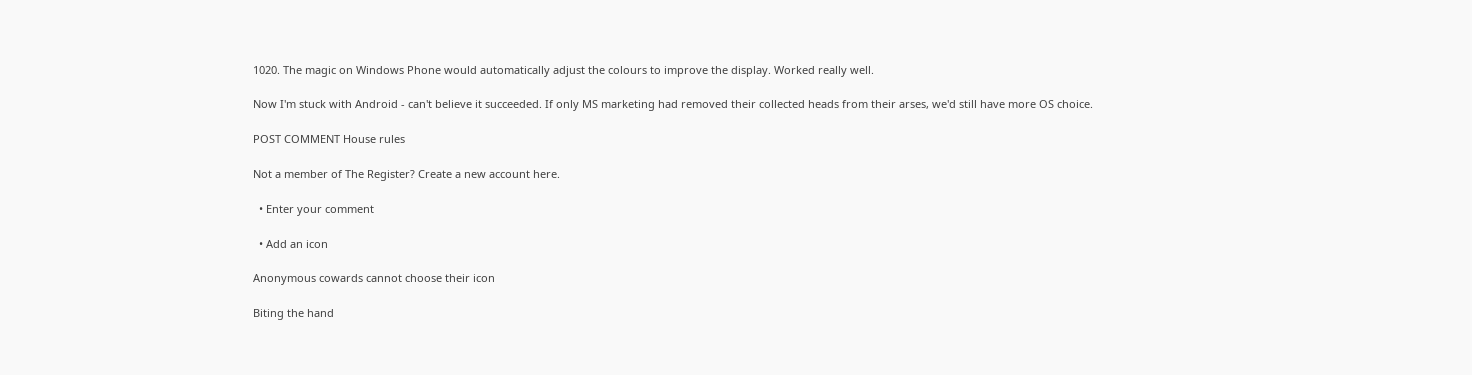1020. The magic on Windows Phone would automatically adjust the colours to improve the display. Worked really well.

Now I'm stuck with Android - can't believe it succeeded. If only MS marketing had removed their collected heads from their arses, we'd still have more OS choice.

POST COMMENT House rules

Not a member of The Register? Create a new account here.

  • Enter your comment

  • Add an icon

Anonymous cowards cannot choose their icon

Biting the hand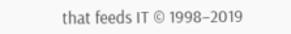that feeds IT © 1998–2019